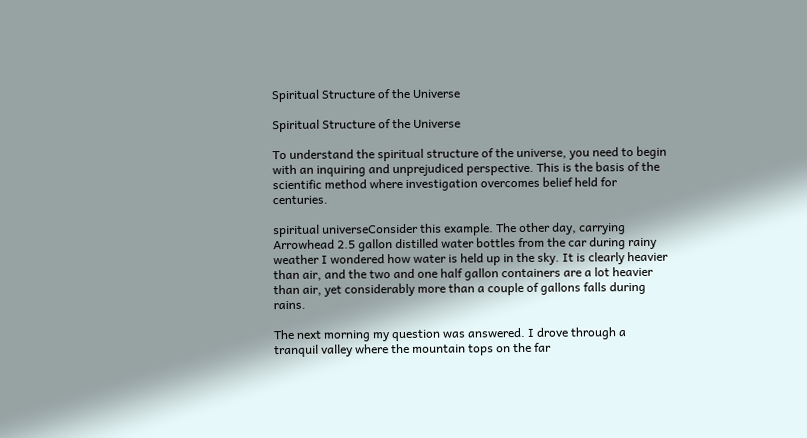Spiritual Structure of the Universe

Spiritual Structure of the Universe

To understand the spiritual structure of the universe, you need to begin with an inquiring and unprejudiced perspective. This is the basis of the scientific method where investigation overcomes belief held for centuries.

spiritual universeConsider this example. The other day, carrying Arrowhead 2.5 gallon distilled water bottles from the car during rainy weather I wondered how water is held up in the sky. It is clearly heavier than air, and the two and one half gallon containers are a lot heavier than air, yet considerably more than a couple of gallons falls during rains.

The next morning my question was answered. I drove through a tranquil valley where the mountain tops on the far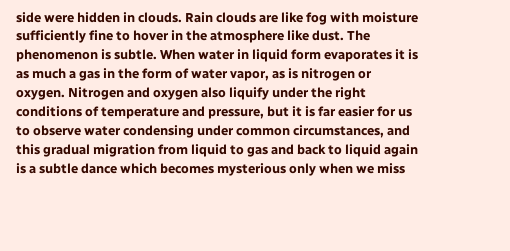side were hidden in clouds. Rain clouds are like fog with moisture sufficiently fine to hover in the atmosphere like dust. The phenomenon is subtle. When water in liquid form evaporates it is as much a gas in the form of water vapor, as is nitrogen or oxygen. Nitrogen and oxygen also liquify under the right conditions of temperature and pressure, but it is far easier for us to observe water condensing under common circumstances, and this gradual migration from liquid to gas and back to liquid again is a subtle dance which becomes mysterious only when we miss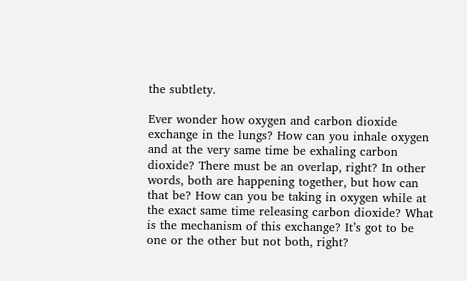the subtlety.

Ever wonder how oxygen and carbon dioxide exchange in the lungs? How can you inhale oxygen and at the very same time be exhaling carbon dioxide? There must be an overlap, right? In other words, both are happening together, but how can that be? How can you be taking in oxygen while at the exact same time releasing carbon dioxide? What is the mechanism of this exchange? It’s got to be one or the other but not both, right?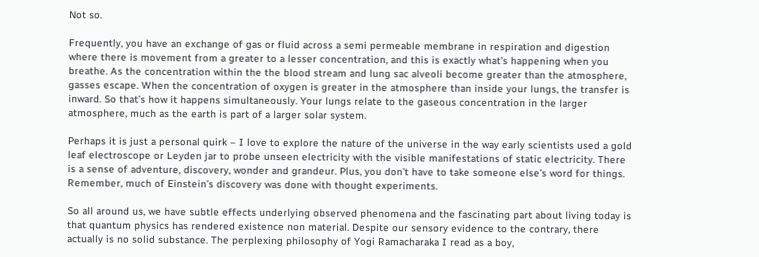Not so.

Frequently, you have an exchange of gas or fluid across a semi permeable membrane in respiration and digestion where there is movement from a greater to a lesser concentration, and this is exactly what’s happening when you breathe. As the concentration within the the blood stream and lung sac alveoli become greater than the atmosphere, gasses escape. When the concentration of oxygen is greater in the atmosphere than inside your lungs, the transfer is inward. So that’s how it happens simultaneously. Your lungs relate to the gaseous concentration in the larger atmosphere, much as the earth is part of a larger solar system.

Perhaps it is just a personal quirk – I love to explore the nature of the universe in the way early scientists used a gold leaf electroscope or Leyden jar to probe unseen electricity with the visible manifestations of static electricity. There is a sense of adventure, discovery, wonder and grandeur. Plus, you don’t have to take someone else’s word for things. Remember, much of Einstein’s discovery was done with thought experiments.

So all around us, we have subtle effects underlying observed phenomena and the fascinating part about living today is that quantum physics has rendered existence non material. Despite our sensory evidence to the contrary, there actually is no solid substance. The perplexing philosophy of Yogi Ramacharaka I read as a boy,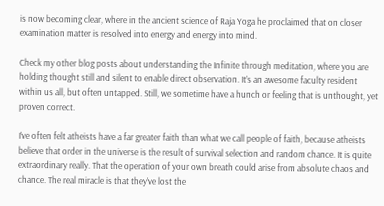is now becoming clear, where in the ancient science of Raja Yoga he proclaimed that on closer examination matter is resolved into energy and energy into mind.

Check my other blog posts about understanding the Infinite through meditation, where you are holding thought still and silent to enable direct observation. It’s an awesome faculty resident within us all, but often untapped. Still, we sometime have a hunch or feeling that is unthought, yet proven correct.

I’ve often felt atheists have a far greater faith than what we call people of faith, because atheists believe that order in the universe is the result of survival selection and random chance. It is quite extraordinary really. That the operation of your own breath could arise from absolute chaos and chance. The real miracle is that they’ve lost the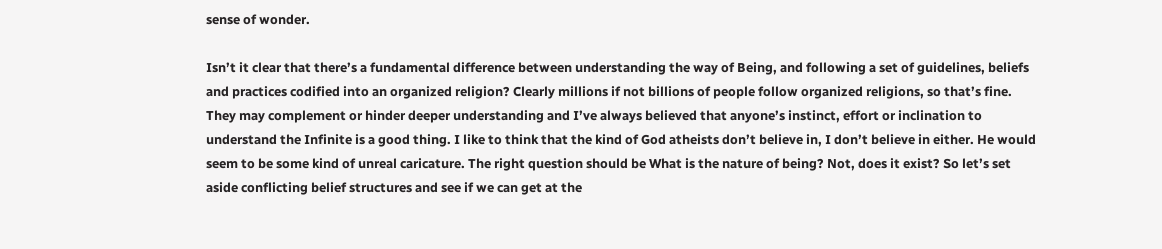sense of wonder.

Isn’t it clear that there’s a fundamental difference between understanding the way of Being, and following a set of guidelines, beliefs and practices codified into an organized religion? Clearly millions if not billions of people follow organized religions, so that’s fine. They may complement or hinder deeper understanding and I’ve always believed that anyone’s instinct, effort or inclination to understand the Infinite is a good thing. I like to think that the kind of God atheists don’t believe in, I don’t believe in either. He would seem to be some kind of unreal caricature. The right question should be What is the nature of being? Not, does it exist? So let’s set aside conflicting belief structures and see if we can get at the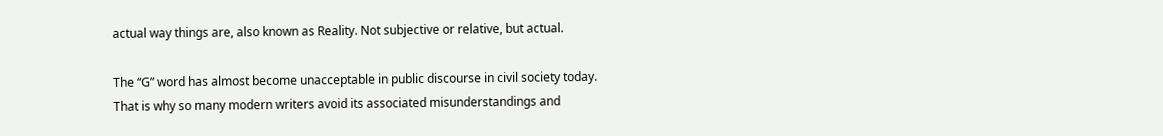actual way things are, also known as Reality. Not subjective or relative, but actual.

The “G” word has almost become unacceptable in public discourse in civil society today. That is why so many modern writers avoid its associated misunderstandings and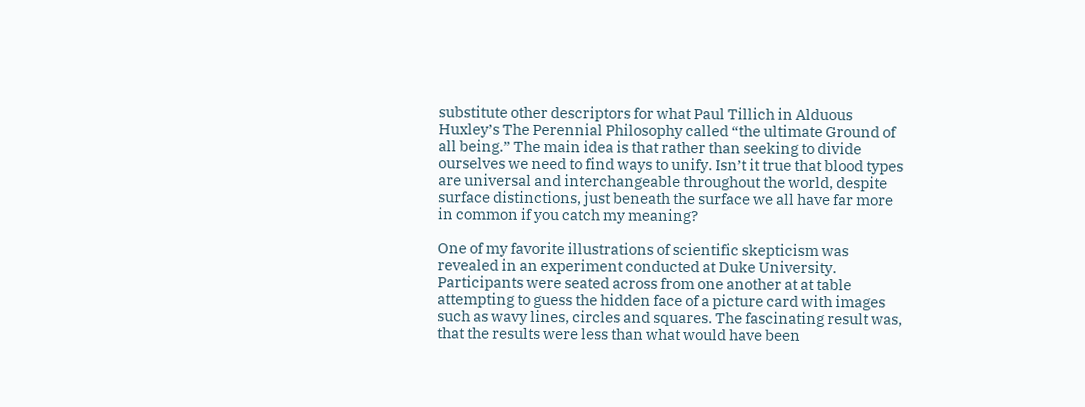substitute other descriptors for what Paul Tillich in Alduous Huxley’s The Perennial Philosophy called “the ultimate Ground of all being.” The main idea is that rather than seeking to divide ourselves we need to find ways to unify. Isn’t it true that blood types are universal and interchangeable throughout the world, despite surface distinctions, just beneath the surface we all have far more in common if you catch my meaning?

One of my favorite illustrations of scientific skepticism was revealed in an experiment conducted at Duke University. Participants were seated across from one another at at table attempting to guess the hidden face of a picture card with images such as wavy lines, circles and squares. The fascinating result was, that the results were less than what would have been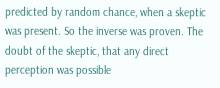predicted by random chance, when a skeptic was present. So the inverse was proven. The doubt of the skeptic, that any direct perception was possible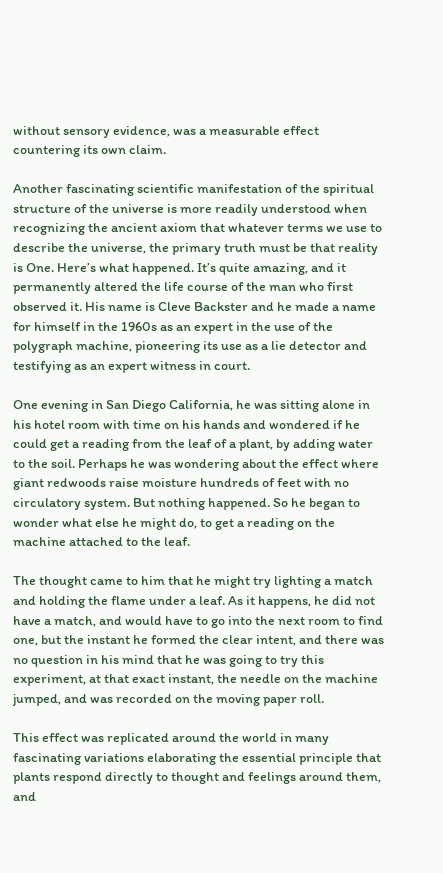without sensory evidence, was a measurable effect countering its own claim.

Another fascinating scientific manifestation of the spiritual structure of the universe is more readily understood when recognizing the ancient axiom that whatever terms we use to describe the universe, the primary truth must be that reality is One. Here’s what happened. It’s quite amazing, and it permanently altered the life course of the man who first observed it. His name is Cleve Backster and he made a name for himself in the 1960s as an expert in the use of the polygraph machine, pioneering its use as a lie detector and testifying as an expert witness in court.

One evening in San Diego California, he was sitting alone in his hotel room with time on his hands and wondered if he could get a reading from the leaf of a plant, by adding water to the soil. Perhaps he was wondering about the effect where giant redwoods raise moisture hundreds of feet with no circulatory system. But nothing happened. So he began to wonder what else he might do, to get a reading on the machine attached to the leaf.

The thought came to him that he might try lighting a match and holding the flame under a leaf. As it happens, he did not have a match, and would have to go into the next room to find one, but the instant he formed the clear intent, and there was no question in his mind that he was going to try this experiment, at that exact instant, the needle on the machine jumped, and was recorded on the moving paper roll.

This effect was replicated around the world in many fascinating variations elaborating the essential principle that plants respond directly to thought and feelings around them, and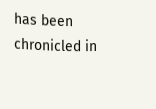has been chronicled in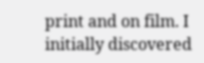print and on film. I initially discovered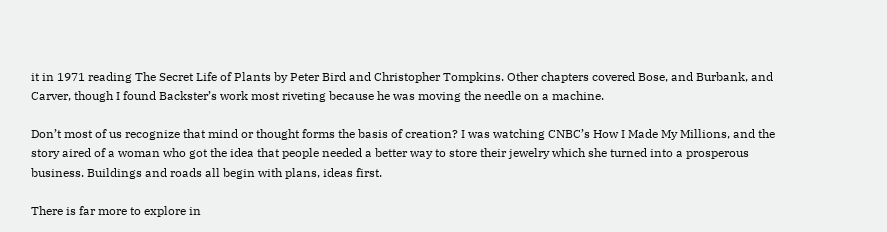it in 1971 reading The Secret Life of Plants by Peter Bird and Christopher Tompkins. Other chapters covered Bose, and Burbank, and Carver, though I found Backster’s work most riveting because he was moving the needle on a machine.

Don’t most of us recognize that mind or thought forms the basis of creation? I was watching CNBC’s How I Made My Millions, and the story aired of a woman who got the idea that people needed a better way to store their jewelry which she turned into a prosperous business. Buildings and roads all begin with plans, ideas first.

There is far more to explore in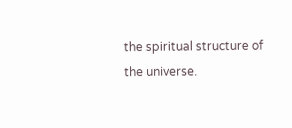the spiritual structure of the universe.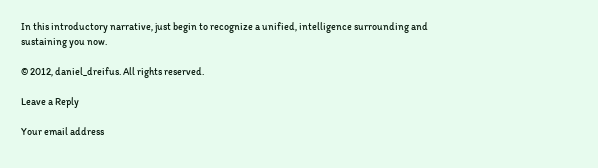In this introductory narrative, just begin to recognize a unified, intelligence surrounding and sustaining you now.

© 2012, daniel_dreifus. All rights reserved.

Leave a Reply

Your email address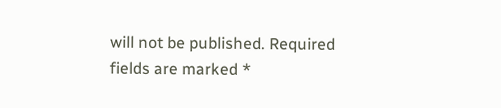will not be published. Required fields are marked *